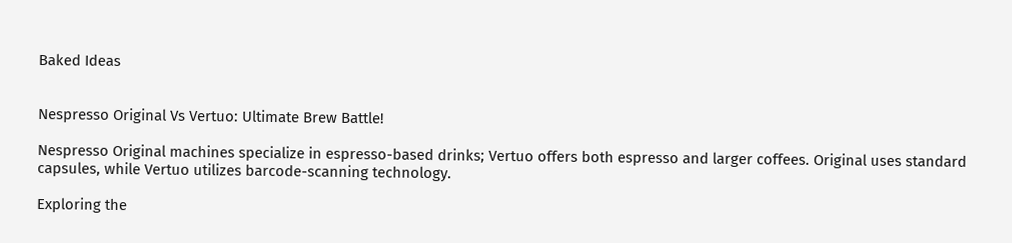Baked Ideas


Nespresso Original Vs Vertuo: Ultimate Brew Battle!

Nespresso Original machines specialize in espresso-based drinks; Vertuo offers both espresso and larger coffees. Original uses standard capsules, while Vertuo utilizes barcode-scanning technology.

Exploring the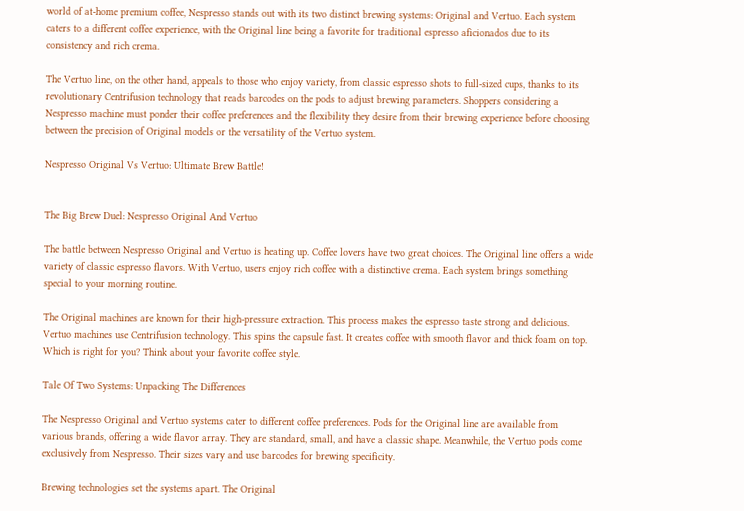world of at-home premium coffee, Nespresso stands out with its two distinct brewing systems: Original and Vertuo. Each system caters to a different coffee experience, with the Original line being a favorite for traditional espresso aficionados due to its consistency and rich crema.

The Vertuo line, on the other hand, appeals to those who enjoy variety, from classic espresso shots to full-sized cups, thanks to its revolutionary Centrifusion technology that reads barcodes on the pods to adjust brewing parameters. Shoppers considering a Nespresso machine must ponder their coffee preferences and the flexibility they desire from their brewing experience before choosing between the precision of Original models or the versatility of the Vertuo system.

Nespresso Original Vs Vertuo: Ultimate Brew Battle!


The Big Brew Duel: Nespresso Original And Vertuo

The battle between Nespresso Original and Vertuo is heating up. Coffee lovers have two great choices. The Original line offers a wide variety of classic espresso flavors. With Vertuo, users enjoy rich coffee with a distinctive crema. Each system brings something special to your morning routine.

The Original machines are known for their high-pressure extraction. This process makes the espresso taste strong and delicious. Vertuo machines use Centrifusion technology. This spins the capsule fast. It creates coffee with smooth flavor and thick foam on top. Which is right for you? Think about your favorite coffee style.

Tale Of Two Systems: Unpacking The Differences

The Nespresso Original and Vertuo systems cater to different coffee preferences. Pods for the Original line are available from various brands, offering a wide flavor array. They are standard, small, and have a classic shape. Meanwhile, the Vertuo pods come exclusively from Nespresso. Their sizes vary and use barcodes for brewing specificity.

Brewing technologies set the systems apart. The Original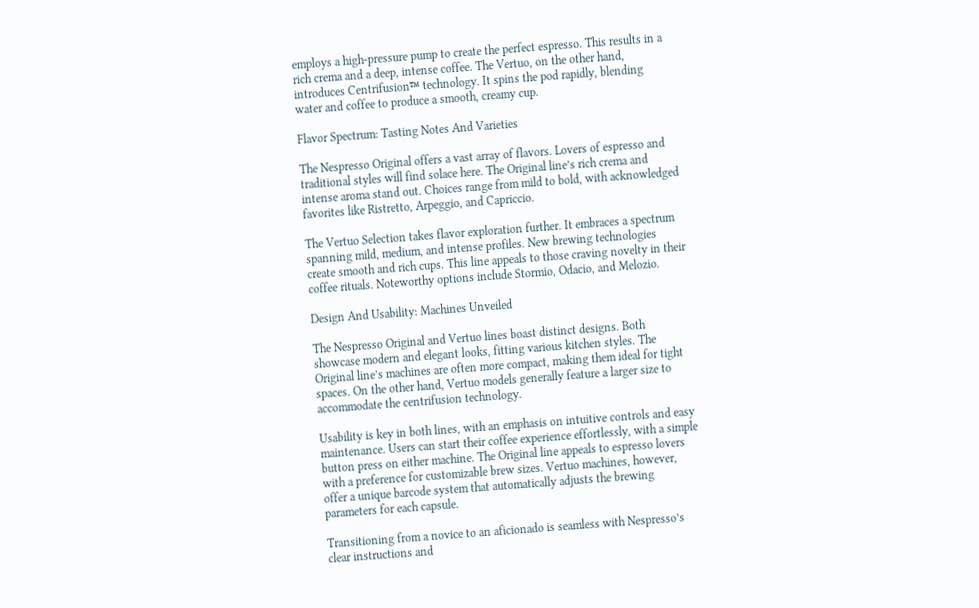employs a high-pressure pump to create the perfect espresso. This results in a rich crema and a deep, intense coffee. The Vertuo, on the other hand, introduces Centrifusion™ technology. It spins the pod rapidly, blending water and coffee to produce a smooth, creamy cup.

Flavor Spectrum: Tasting Notes And Varieties

The Nespresso Original offers a vast array of flavors. Lovers of espresso and traditional styles will find solace here. The Original line’s rich crema and intense aroma stand out. Choices range from mild to bold, with acknowledged favorites like Ristretto, Arpeggio, and Capriccio.

The Vertuo Selection takes flavor exploration further. It embraces a spectrum spanning mild, medium, and intense profiles. New brewing technologies create smooth and rich cups. This line appeals to those craving novelty in their coffee rituals. Noteworthy options include Stormio, Odacio, and Melozio.

Design And Usability: Machines Unveiled

The Nespresso Original and Vertuo lines boast distinct designs. Both showcase modern and elegant looks, fitting various kitchen styles. The Original line’s machines are often more compact, making them ideal for tight spaces. On the other hand, Vertuo models generally feature a larger size to accommodate the centrifusion technology.

Usability is key in both lines, with an emphasis on intuitive controls and easy maintenance. Users can start their coffee experience effortlessly, with a simple button press on either machine. The Original line appeals to espresso lovers with a preference for customizable brew sizes. Vertuo machines, however, offer a unique barcode system that automatically adjusts the brewing parameters for each capsule.

Transitioning from a novice to an aficionado is seamless with Nespresso’s clear instructions and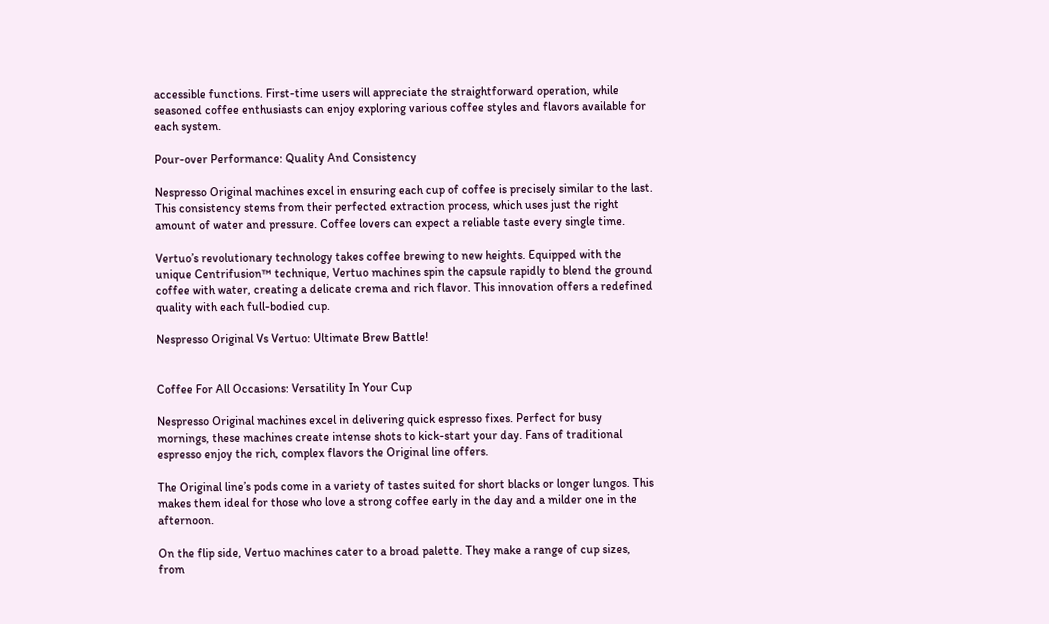accessible functions. First-time users will appreciate the straightforward operation, while seasoned coffee enthusiasts can enjoy exploring various coffee styles and flavors available for each system.

Pour-over Performance: Quality And Consistency

Nespresso Original machines excel in ensuring each cup of coffee is precisely similar to the last. This consistency stems from their perfected extraction process, which uses just the right amount of water and pressure. Coffee lovers can expect a reliable taste every single time.

Vertuo’s revolutionary technology takes coffee brewing to new heights. Equipped with the unique Centrifusion™ technique, Vertuo machines spin the capsule rapidly to blend the ground coffee with water, creating a delicate crema and rich flavor. This innovation offers a redefined quality with each full-bodied cup.

Nespresso Original Vs Vertuo: Ultimate Brew Battle!


Coffee For All Occasions: Versatility In Your Cup

Nespresso Original machines excel in delivering quick espresso fixes. Perfect for busy mornings, these machines create intense shots to kick-start your day. Fans of traditional espresso enjoy the rich, complex flavors the Original line offers.

The Original line’s pods come in a variety of tastes suited for short blacks or longer lungos. This makes them ideal for those who love a strong coffee early in the day and a milder one in the afternoon.

On the flip side, Vertuo machines cater to a broad palette. They make a range of cup sizes, from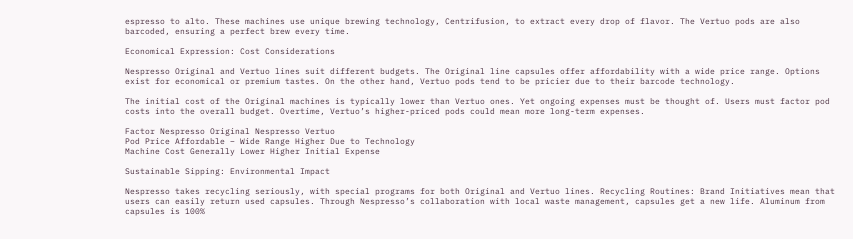espresso to alto. These machines use unique brewing technology, Centrifusion, to extract every drop of flavor. The Vertuo pods are also barcoded, ensuring a perfect brew every time.

Economical Expression: Cost Considerations

Nespresso Original and Vertuo lines suit different budgets. The Original line capsules offer affordability with a wide price range. Options exist for economical or premium tastes. On the other hand, Vertuo pods tend to be pricier due to their barcode technology.

The initial cost of the Original machines is typically lower than Vertuo ones. Yet ongoing expenses must be thought of. Users must factor pod costs into the overall budget. Overtime, Vertuo’s higher-priced pods could mean more long-term expenses.

Factor Nespresso Original Nespresso Vertuo
Pod Price Affordable – Wide Range Higher Due to Technology
Machine Cost Generally Lower Higher Initial Expense

Sustainable Sipping: Environmental Impact

Nespresso takes recycling seriously, with special programs for both Original and Vertuo lines. Recycling Routines: Brand Initiatives mean that users can easily return used capsules. Through Nespresso’s collaboration with local waste management, capsules get a new life. Aluminum from capsules is 100%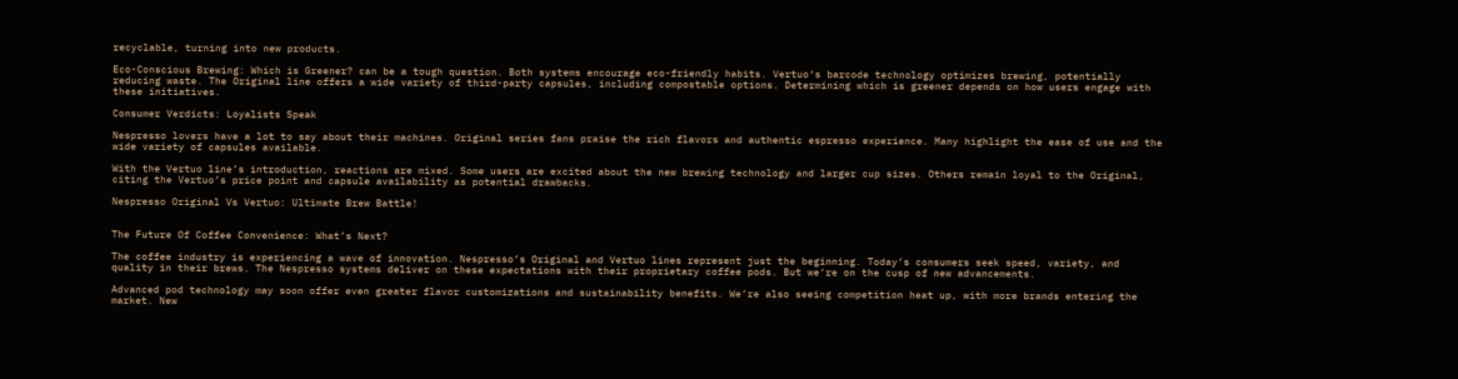recyclable, turning into new products.

Eco-Conscious Brewing: Which is Greener? can be a tough question. Both systems encourage eco-friendly habits. Vertuo‘s barcode technology optimizes brewing, potentially reducing waste. The Original line offers a wide variety of third-party capsules, including compostable options. Determining which is greener depends on how users engage with these initiatives.

Consumer Verdicts: Loyalists Speak

Nespresso lovers have a lot to say about their machines. Original series fans praise the rich flavors and authentic espresso experience. Many highlight the ease of use and the wide variety of capsules available.

With the Vertuo line’s introduction, reactions are mixed. Some users are excited about the new brewing technology and larger cup sizes. Others remain loyal to the Original, citing the Vertuo’s price point and capsule availability as potential drawbacks.

Nespresso Original Vs Vertuo: Ultimate Brew Battle!


The Future Of Coffee Convenience: What’s Next?

The coffee industry is experiencing a wave of innovation. Nespresso’s Original and Vertuo lines represent just the beginning. Today’s consumers seek speed, variety, and quality in their brews. The Nespresso systems deliver on these expectations with their proprietary coffee pods. But we’re on the cusp of new advancements.

Advanced pod technology may soon offer even greater flavor customizations and sustainability benefits. We’re also seeing competition heat up, with more brands entering the market. New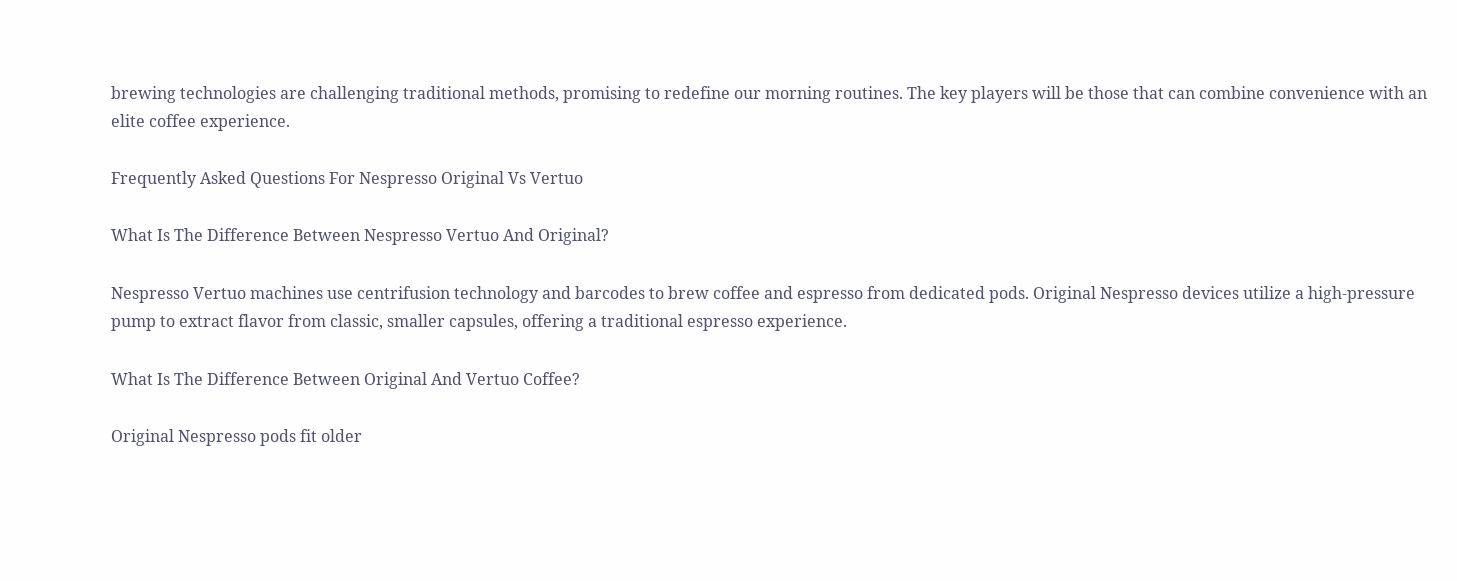brewing technologies are challenging traditional methods, promising to redefine our morning routines. The key players will be those that can combine convenience with an elite coffee experience.

Frequently Asked Questions For Nespresso Original Vs Vertuo

What Is The Difference Between Nespresso Vertuo And Original?

Nespresso Vertuo machines use centrifusion technology and barcodes to brew coffee and espresso from dedicated pods. Original Nespresso devices utilize a high-pressure pump to extract flavor from classic, smaller capsules, offering a traditional espresso experience.

What Is The Difference Between Original And Vertuo Coffee?

Original Nespresso pods fit older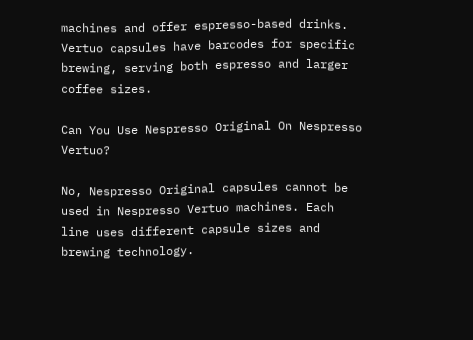machines and offer espresso-based drinks. Vertuo capsules have barcodes for specific brewing, serving both espresso and larger coffee sizes.

Can You Use Nespresso Original On Nespresso Vertuo?

No, Nespresso Original capsules cannot be used in Nespresso Vertuo machines. Each line uses different capsule sizes and brewing technology.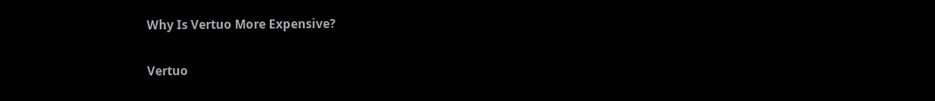Why Is Vertuo More Expensive?

Vertuo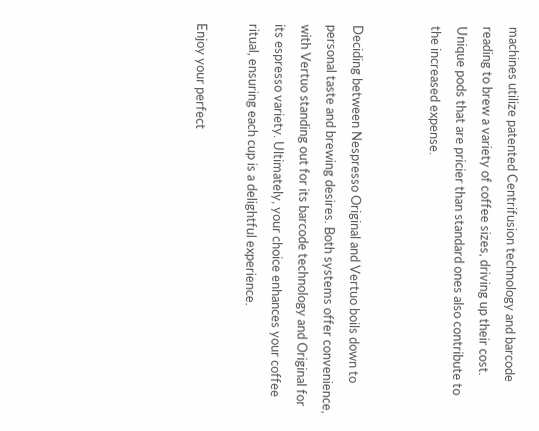machines utilize patented Centrifusion technology and barcode reading to brew a variety of coffee sizes, driving up their cost. Unique pods that are pricier than standard ones also contribute to the increased expense.


Deciding between Nespresso Original and Vertuo boils down to personal taste and brewing desires. Both systems offer convenience, with Vertuo standing out for its barcode technology and Original for its espresso variety. Ultimately, your choice enhances your coffee ritual, ensuring each cup is a delightful experience.

Enjoy your perfect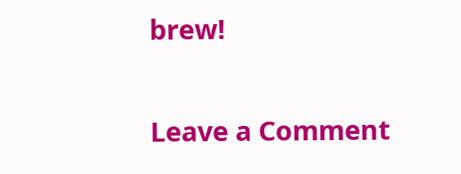brew!

Leave a Comment